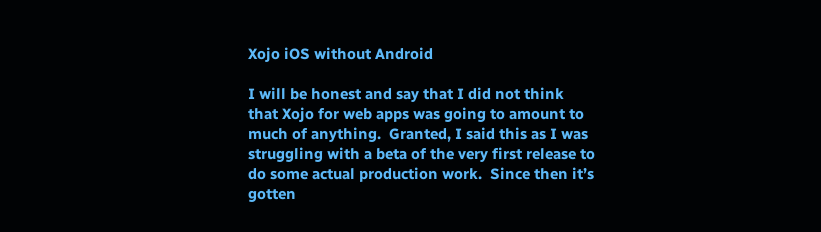Xojo iOS without Android

I will be honest and say that I did not think that Xojo for web apps was going to amount to much of anything.  Granted, I said this as I was struggling with a beta of the very first release to do some actual production work.  Since then it’s gotten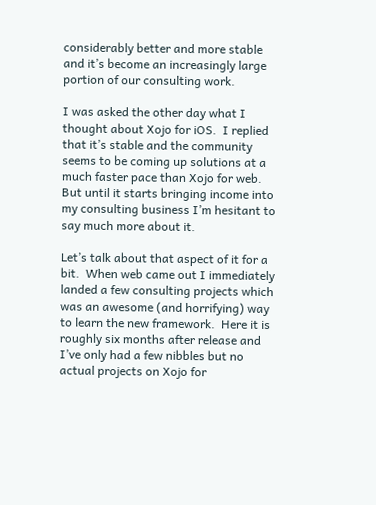considerably better and more stable and it’s become an increasingly large portion of our consulting work.

I was asked the other day what I thought about Xojo for iOS.  I replied that it’s stable and the community seems to be coming up solutions at a much faster pace than Xojo for web.  But until it starts bringing income into my consulting business I’m hesitant to say much more about it.

Let’s talk about that aspect of it for a bit.  When web came out I immediately landed a few consulting projects which was an awesome (and horrifying) way to learn the new framework.  Here it is roughly six months after release and I’ve only had a few nibbles but no actual projects on Xojo for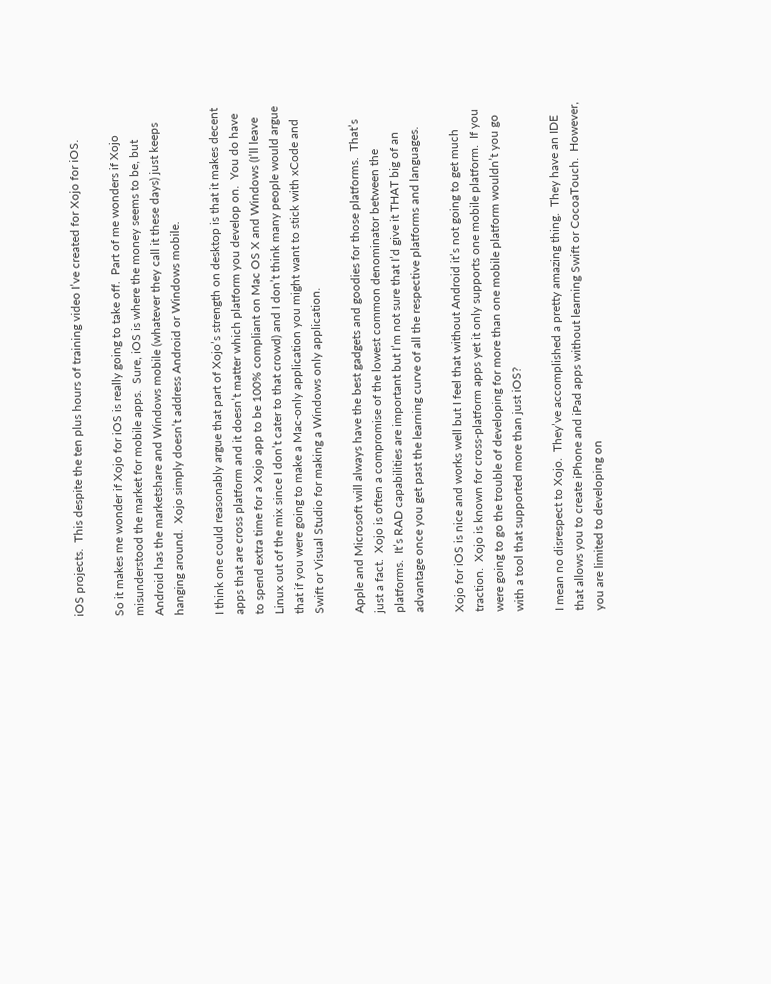iOS projects.  This despite the ten plus hours of training video I’ve created for Xojo for iOS.

So it makes me wonder if Xojo for iOS is really going to take off.  Part of me wonders if Xojo misunderstood the market for mobile apps.  Sure, iOS is where the money seems to be, but Android has the marketshare and Windows mobile (whatever they call it these days) just keeps hanging around.  Xojo simply doesn’t address Android or Windows mobile.

I think one could reasonably argue that part of Xojo’s strength on desktop is that it makes decent apps that are cross platform and it doesn’t matter which platform you develop on.  You do have to spend extra time for a Xojo app to be 100% compliant on Mac OS X and Windows (I’ll leave Linux out of the mix since I don’t cater to that crowd) and I don’t think many people would argue that if you were going to make a Mac-only application you might want to stick with xCode and Swift or Visual Studio for making a Windows only application.

Apple and Microsoft will always have the best gadgets and goodies for those platforms.  That’s just a fact.  Xojo is often a compromise of the lowest common denominator between the platforms.  It’s RAD capabilities are important but I’m not sure that I’d give it THAT big of an advantage once you get past the learning curve of all the respective platforms and languages.

Xojo for iOS is nice and works well but I feel that without Android it’s not going to get much traction.  Xojo is known for cross-platform apps yet it only supports one mobile platform.  If you were going to go the trouble of developing for more than one mobile platform wouldn’t you go with a tool that supported more than just iOS?

I mean no disrespect to Xojo.  They’ve accomplished a pretty amazing thing.  They have an IDE that allows you to create iPhone and iPad apps without learning Swift or CocoaTouch.  However, you are limited to developing on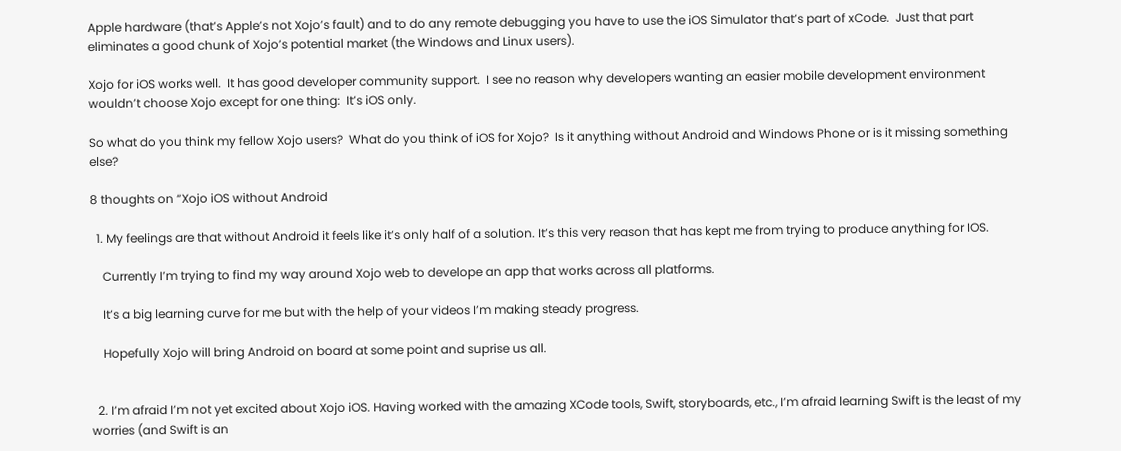Apple hardware (that’s Apple’s not Xojo’s fault) and to do any remote debugging you have to use the iOS Simulator that’s part of xCode.  Just that part eliminates a good chunk of Xojo’s potential market (the Windows and Linux users).

Xojo for iOS works well.  It has good developer community support.  I see no reason why developers wanting an easier mobile development environment wouldn’t choose Xojo except for one thing:  It’s iOS only.

So what do you think my fellow Xojo users?  What do you think of iOS for Xojo?  Is it anything without Android and Windows Phone or is it missing something else?

8 thoughts on “Xojo iOS without Android

  1. My feelings are that without Android it feels like it’s only half of a solution. It’s this very reason that has kept me from trying to produce anything for IOS.

    Currently I’m trying to find my way around Xojo web to develope an app that works across all platforms.

    It’s a big learning curve for me but with the help of your videos I’m making steady progress.

    Hopefully Xojo will bring Android on board at some point and suprise us all.


  2. I’m afraid I’m not yet excited about Xojo iOS. Having worked with the amazing XCode tools, Swift, storyboards, etc., I’m afraid learning Swift is the least of my worries (and Swift is an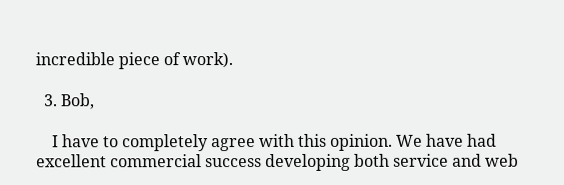incredible piece of work).

  3. Bob,

    I have to completely agree with this opinion. We have had excellent commercial success developing both service and web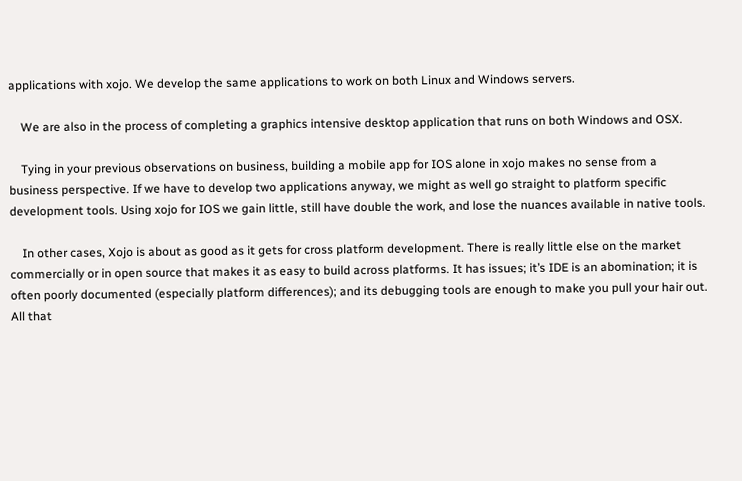applications with xojo. We develop the same applications to work on both Linux and Windows servers.

    We are also in the process of completing a graphics intensive desktop application that runs on both Windows and OSX.

    Tying in your previous observations on business, building a mobile app for IOS alone in xojo makes no sense from a business perspective. If we have to develop two applications anyway, we might as well go straight to platform specific development tools. Using xojo for IOS we gain little, still have double the work, and lose the nuances available in native tools.

    In other cases, Xojo is about as good as it gets for cross platform development. There is really little else on the market commercially or in open source that makes it as easy to build across platforms. It has issues; it’s IDE is an abomination; it is often poorly documented (especially platform differences); and its debugging tools are enough to make you pull your hair out. All that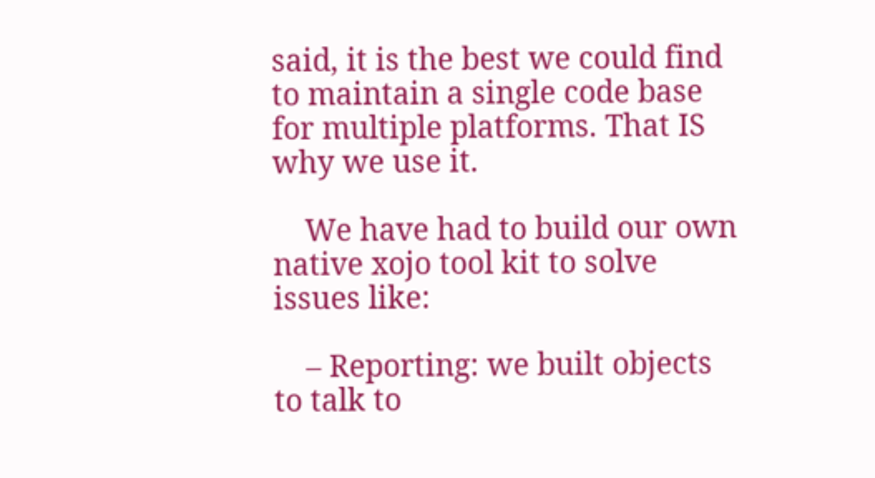said, it is the best we could find to maintain a single code base for multiple platforms. That IS why we use it.

    We have had to build our own native xojo tool kit to solve issues like:

    – Reporting: we built objects to talk to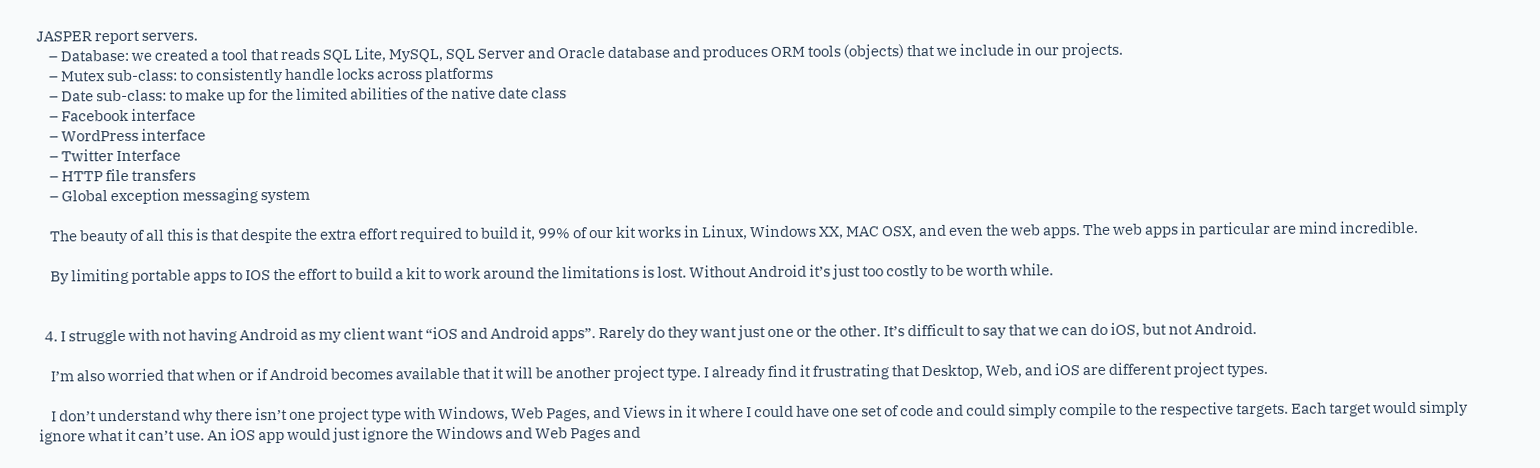JASPER report servers.
    – Database: we created a tool that reads SQL Lite, MySQL, SQL Server and Oracle database and produces ORM tools (objects) that we include in our projects.
    – Mutex sub-class: to consistently handle locks across platforms
    – Date sub-class: to make up for the limited abilities of the native date class
    – Facebook interface
    – WordPress interface
    – Twitter Interface
    – HTTP file transfers
    – Global exception messaging system

    The beauty of all this is that despite the extra effort required to build it, 99% of our kit works in Linux, Windows XX, MAC OSX, and even the web apps. The web apps in particular are mind incredible.

    By limiting portable apps to IOS the effort to build a kit to work around the limitations is lost. Without Android it’s just too costly to be worth while.


  4. I struggle with not having Android as my client want “iOS and Android apps”. Rarely do they want just one or the other. It’s difficult to say that we can do iOS, but not Android.

    I’m also worried that when or if Android becomes available that it will be another project type. I already find it frustrating that Desktop, Web, and iOS are different project types.

    I don’t understand why there isn’t one project type with Windows, Web Pages, and Views in it where I could have one set of code and could simply compile to the respective targets. Each target would simply ignore what it can’t use. An iOS app would just ignore the Windows and Web Pages and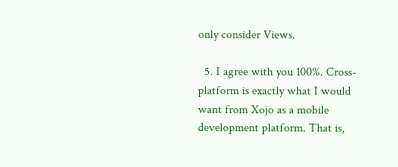only consider Views.

  5. I agree with you 100%. Cross-platform is exactly what I would want from Xojo as a mobile development platform. That is,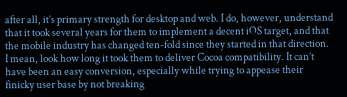after all, it’s primary strength for desktop and web. I do, however, understand that it took several years for them to implement a decent iOS target, and that the mobile industry has changed ten-fold since they started in that direction. I mean, look how long it took them to deliver Cocoa compatibility. It can’t have been an easy conversion, especially while trying to appease their finicky user base by not breaking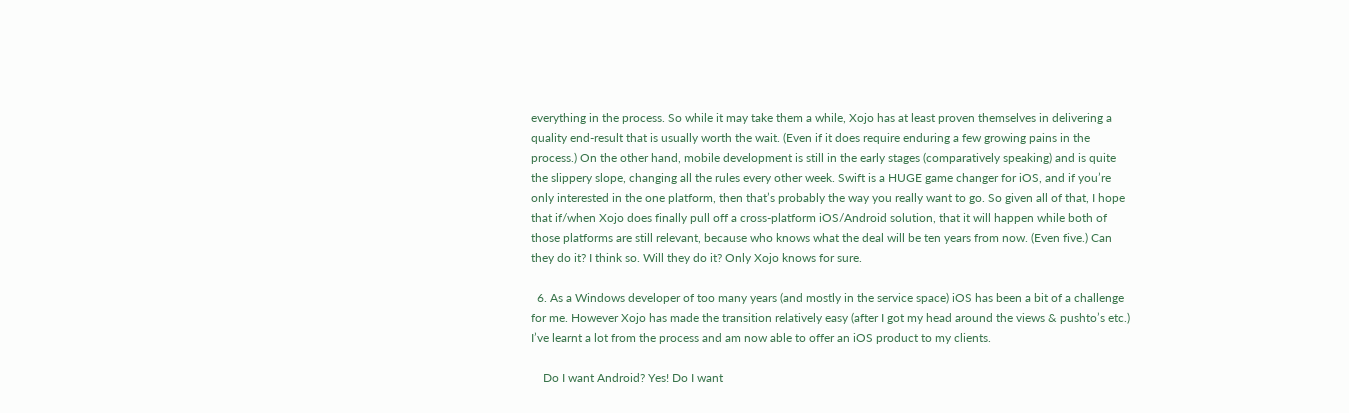everything in the process. So while it may take them a while, Xojo has at least proven themselves in delivering a quality end-result that is usually worth the wait. (Even if it does require enduring a few growing pains in the process.) On the other hand, mobile development is still in the early stages (comparatively speaking) and is quite the slippery slope, changing all the rules every other week. Swift is a HUGE game changer for iOS, and if you’re only interested in the one platform, then that’s probably the way you really want to go. So given all of that, I hope that if/when Xojo does finally pull off a cross-platform iOS/Android solution, that it will happen while both of those platforms are still relevant, because who knows what the deal will be ten years from now. (Even five.) Can they do it? I think so. Will they do it? Only Xojo knows for sure.

  6. As a Windows developer of too many years (and mostly in the service space) iOS has been a bit of a challenge for me. However Xojo has made the transition relatively easy (after I got my head around the views & pushto’s etc.) I’ve learnt a lot from the process and am now able to offer an iOS product to my clients.

    Do I want Android? Yes! Do I want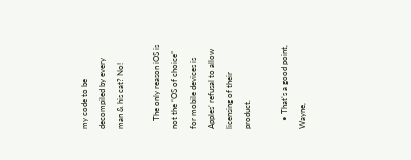my code to be decompiled by every man & his cat? No!

    The only reason iOS is not the “OS of choice” for mobile devices is Apples’ refusal to allow licensing of their product.

    • That’s a good point, Wayne,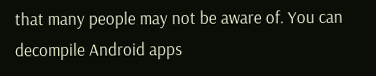that many people may not be aware of. You can decompile Android apps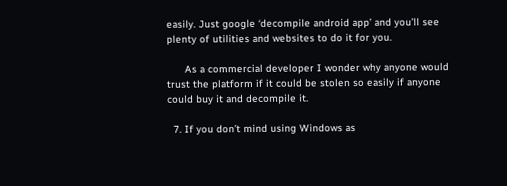easily. Just google ‘decompile android app’ and you’ll see plenty of utilities and websites to do it for you.

      As a commercial developer I wonder why anyone would trust the platform if it could be stolen so easily if anyone could buy it and decompile it.

  7. If you don’t mind using Windows as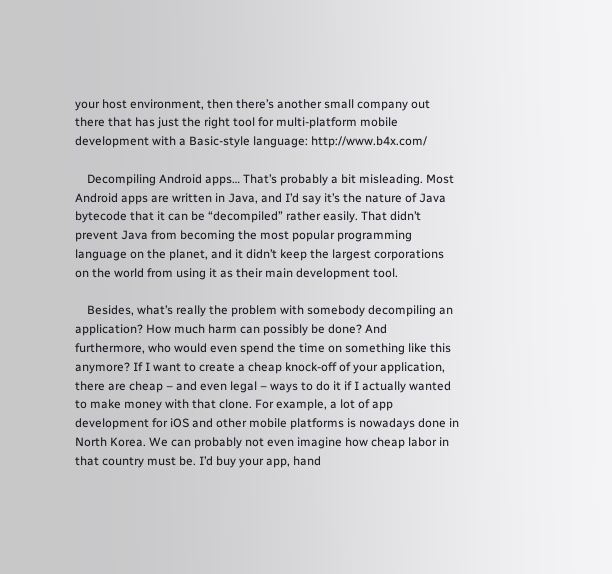your host environment, then there’s another small company out there that has just the right tool for multi-platform mobile development with a Basic-style language: http://www.b4x.com/

    Decompiling Android apps… That’s probably a bit misleading. Most Android apps are written in Java, and I’d say it’s the nature of Java bytecode that it can be “decompiled” rather easily. That didn’t prevent Java from becoming the most popular programming language on the planet, and it didn’t keep the largest corporations on the world from using it as their main development tool.

    Besides, what’s really the problem with somebody decompiling an application? How much harm can possibly be done? And furthermore, who would even spend the time on something like this anymore? If I want to create a cheap knock-off of your application, there are cheap – and even legal – ways to do it if I actually wanted to make money with that clone. For example, a lot of app development for iOS and other mobile platforms is nowadays done in North Korea. We can probably not even imagine how cheap labor in that country must be. I’d buy your app, hand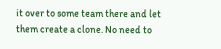it over to some team there and let them create a clone. No need to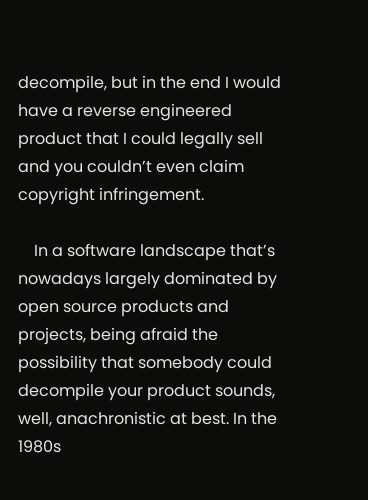decompile, but in the end I would have a reverse engineered product that I could legally sell and you couldn’t even claim copyright infringement.

    In a software landscape that’s nowadays largely dominated by open source products and projects, being afraid the possibility that somebody could decompile your product sounds, well, anachronistic at best. In the 1980s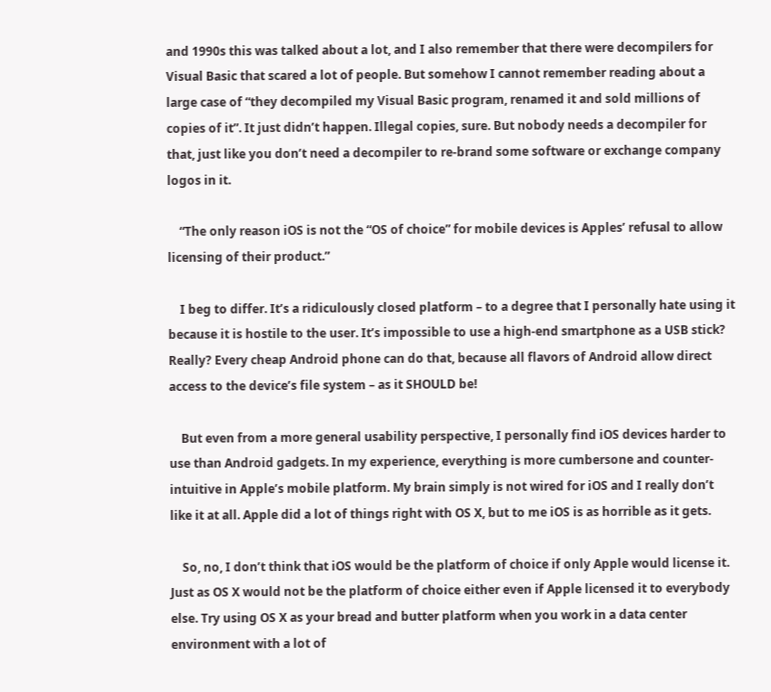and 1990s this was talked about a lot, and I also remember that there were decompilers for Visual Basic that scared a lot of people. But somehow I cannot remember reading about a large case of “they decompiled my Visual Basic program, renamed it and sold millions of copies of it”. It just didn’t happen. Illegal copies, sure. But nobody needs a decompiler for that, just like you don’t need a decompiler to re-brand some software or exchange company logos in it.

    “The only reason iOS is not the “OS of choice” for mobile devices is Apples’ refusal to allow licensing of their product.”

    I beg to differ. It’s a ridiculously closed platform – to a degree that I personally hate using it because it is hostile to the user. It’s impossible to use a high-end smartphone as a USB stick? Really? Every cheap Android phone can do that, because all flavors of Android allow direct access to the device’s file system – as it SHOULD be!

    But even from a more general usability perspective, I personally find iOS devices harder to use than Android gadgets. In my experience, everything is more cumbersone and counter-intuitive in Apple’s mobile platform. My brain simply is not wired for iOS and I really don’t like it at all. Apple did a lot of things right with OS X, but to me iOS is as horrible as it gets.

    So, no, I don’t think that iOS would be the platform of choice if only Apple would license it. Just as OS X would not be the platform of choice either even if Apple licensed it to everybody else. Try using OS X as your bread and butter platform when you work in a data center environment with a lot of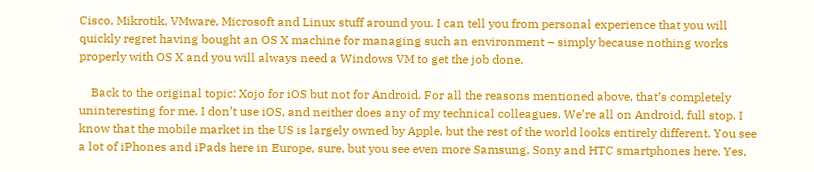Cisco, Mikrotik, VMware, Microsoft and Linux stuff around you. I can tell you from personal experience that you will quickly regret having bought an OS X machine for managing such an environment – simply because nothing works properly with OS X and you will always need a Windows VM to get the job done.

    Back to the original topic: Xojo for iOS but not for Android. For all the reasons mentioned above, that’s completely uninteresting for me. I don’t use iOS, and neither does any of my technical colleagues. We’re all on Android, full stop. I know that the mobile market in the US is largely owned by Apple, but the rest of the world looks entirely different. You see a lot of iPhones and iPads here in Europe, sure, but you see even more Samsung, Sony and HTC smartphones here. Yes,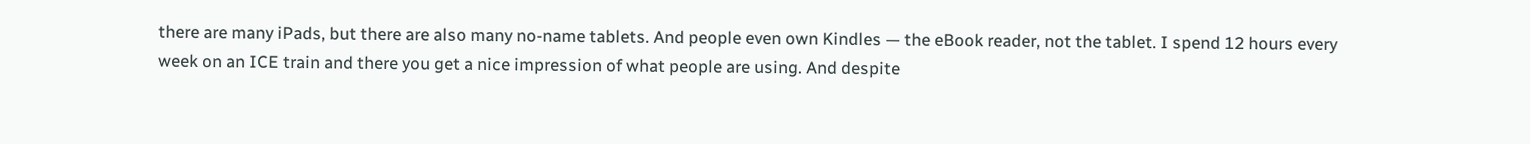there are many iPads, but there are also many no-name tablets. And people even own Kindles — the eBook reader, not the tablet. I spend 12 hours every week on an ICE train and there you get a nice impression of what people are using. And despite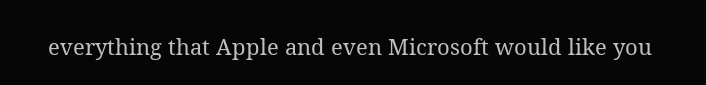everything that Apple and even Microsoft would like you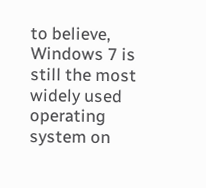to believe, Windows 7 is still the most widely used operating system on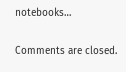notebooks…

Comments are closed.